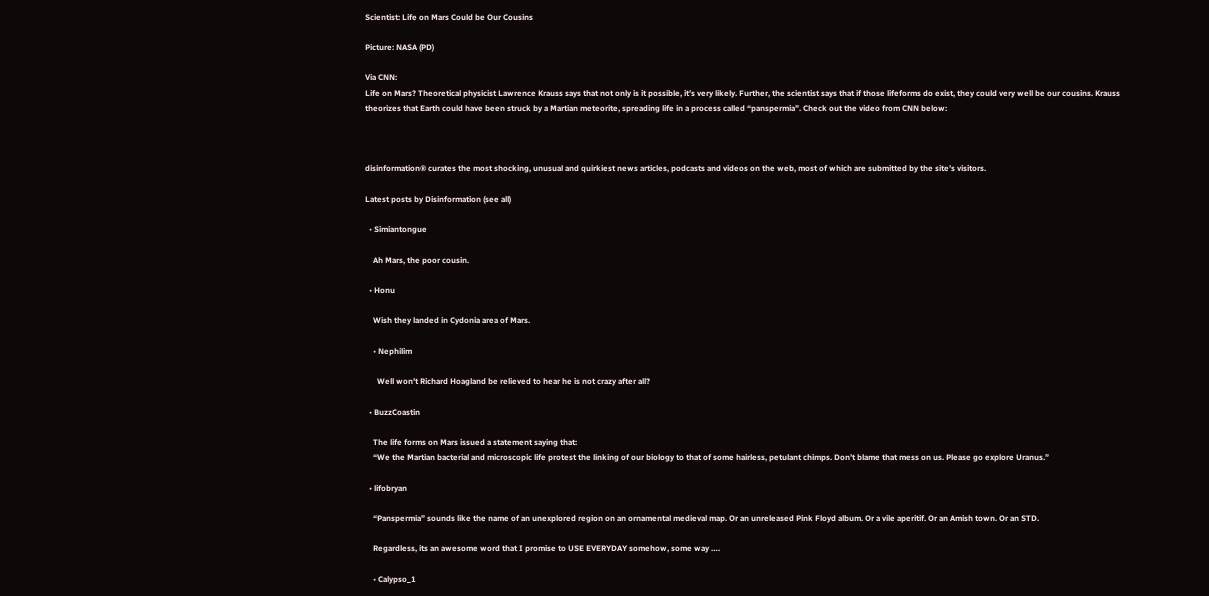Scientist: Life on Mars Could be Our Cousins

Picture: NASA (PD)

Via CNN:
Life on Mars? Theoretical physicist Lawrence Krauss says that not only is it possible, it’s very likely. Further, the scientist says that if those lifeforms do exist, they could very well be our cousins. Krauss theorizes that Earth could have been struck by a Martian meteorite, spreading life in a process called “panspermia”. Check out the video from CNN below:



disinformation® curates the most shocking, unusual and quirkiest news articles, podcasts and videos on the web, most of which are submitted by the site’s visitors.

Latest posts by Disinformation (see all)

  • Simiantongue

    Ah Mars, the poor cousin.

  • Honu

    Wish they landed in Cydonia area of Mars.

    • Nephilim

      Well won’t Richard Hoagland be relieved to hear he is not crazy after all?

  • BuzzCoastin

    The life forms on Mars issued a statement saying that:
    “We the Martian bacterial and microscopic life protest the linking of our biology to that of some hairless, petulant chimps. Don’t blame that mess on us. Please go explore Uranus.”

  • lifobryan

    “Panspermia” sounds like the name of an unexplored region on an ornamental medieval map. Or an unreleased Pink Floyd album. Or a vile aperitif. Or an Amish town. Or an STD.

    Regardless, its an awesome word that I promise to USE EVERYDAY somehow, some way ….

    • Calypso_1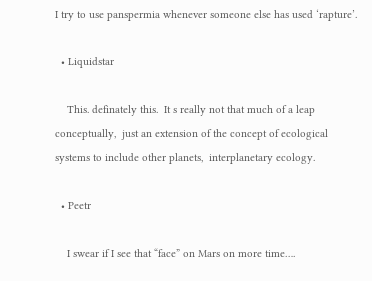I try to use panspermia whenever someone else has used ‘rapture’.

  • Liquidstar

    This. definately this.  It s really not that much of a leap conceptually,  just an extension of the concept of ecological systems to include other planets,  interplanetary ecology.

  • Peetr

    I swear if I see that “face” on Mars on more time….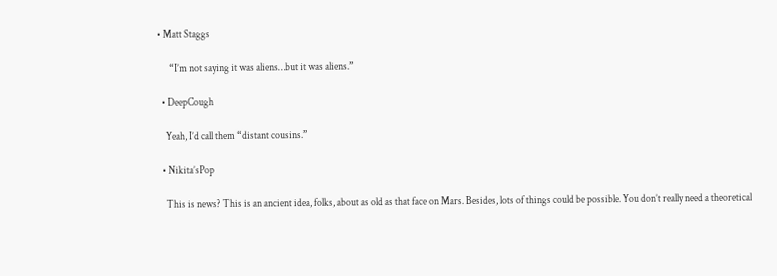• Matt Staggs

      “I’m not saying it was aliens…but it was aliens.”

  • DeepCough

    Yeah, I’d call them “distant cousins.”

  • Nikita’sPop

    This is news? This is an ancient idea, folks, about as old as that face on Mars. Besides, lots of things could be possible. You don’t really need a theoretical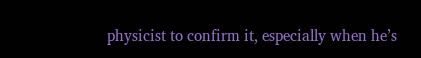physicist to confirm it, especially when he’s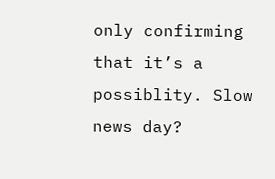only confirming that it’s a possiblity. Slow news day?